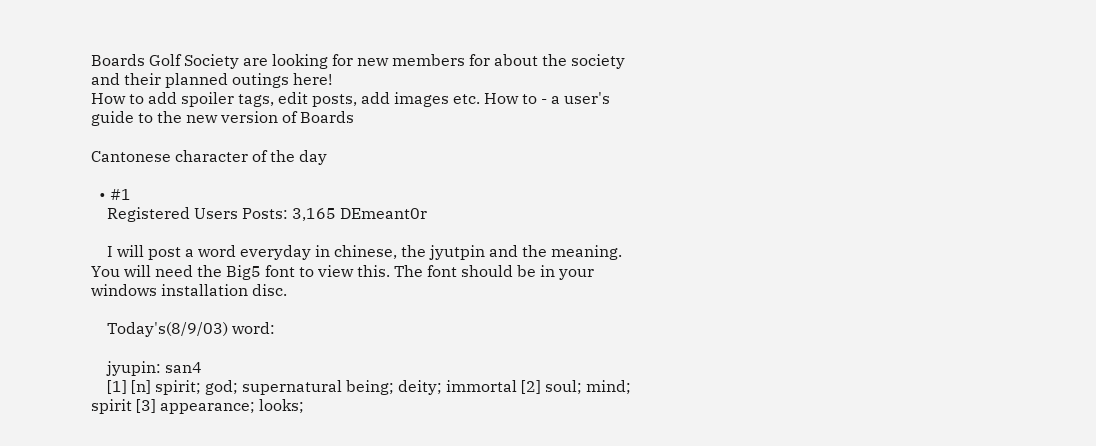Boards Golf Society are looking for new members for about the society and their planned outings here!
How to add spoiler tags, edit posts, add images etc. How to - a user's guide to the new version of Boards

Cantonese character of the day

  • #1
    Registered Users Posts: 3,165 DEmeant0r

    I will post a word everyday in chinese, the jyutpin and the meaning. You will need the Big5 font to view this. The font should be in your windows installation disc.

    Today's(8/9/03) word:

    jyupin: san4
    [1] [n] spirit; god; supernatural being; deity; immortal [2] soul; mind; spirit [3] appearance; looks;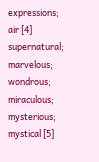expressions; air [4] supernatural; marvelous; wondrous; miraculous; mysterious; mystical [5]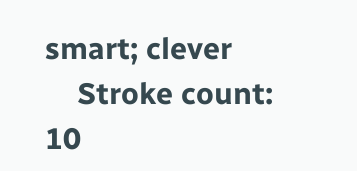smart; clever
    Stroke count: 10